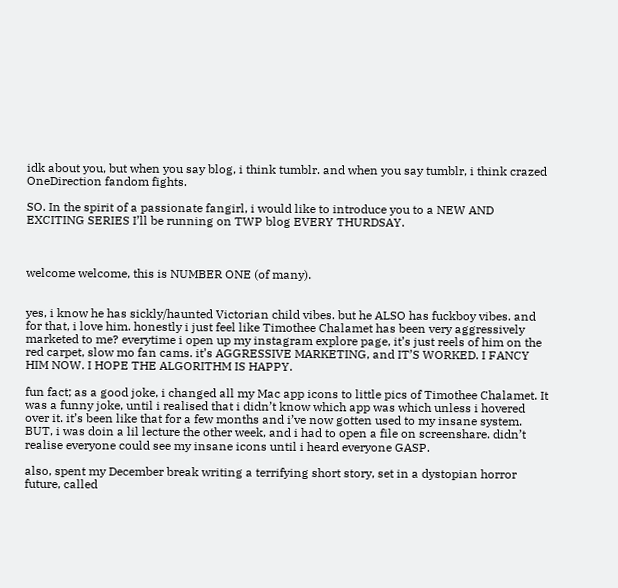idk about you, but when you say blog, i think tumblr. and when you say tumblr, i think crazed OneDirection fandom fights.

SO. In the spirit of a passionate fangirl, i would like to introduce you to a NEW AND EXCITING SERIES I’ll be running on TWP blog EVERY THURDSAY.



welcome welcome, this is NUMBER ONE (of many).


yes, i know he has sickly/haunted Victorian child vibes. but he ALSO has fuckboy vibes. and for that, i love him. honestly i just feel like Timothee Chalamet has been very aggressively marketed to me? everytime i open up my instagram explore page, it’s just reels of him on the red carpet, slow mo fan cams. it’s AGGRESSIVE MARKETING, and IT’S WORKED. I FANCY HIM NOW. I HOPE THE ALGORITHM IS HAPPY.

fun fact; as a good joke, i changed all my Mac app icons to little pics of Timothee Chalamet. It was a funny joke, until i realised that i didn’t know which app was which unless i hovered over it. it’s been like that for a few months and i’ve now gotten used to my insane system. BUT, i was doin a lil lecture the other week, and i had to open a file on screenshare. didn’t realise everyone could see my insane icons until i heard everyone GASP.

also, spent my December break writing a terrifying short story, set in a dystopian horror future, called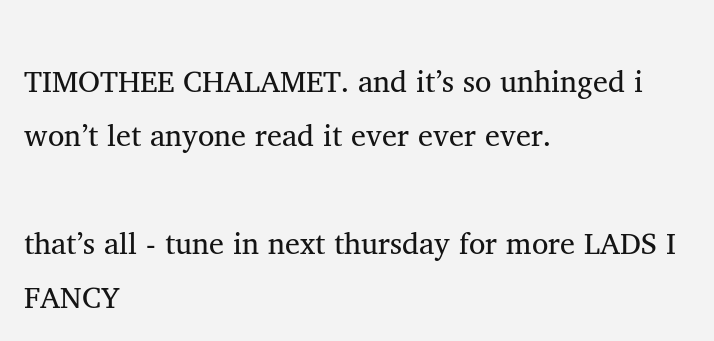TIMOTHEE CHALAMET. and it’s so unhinged i won’t let anyone read it ever ever ever.

that’s all - tune in next thursday for more LADS I FANCY